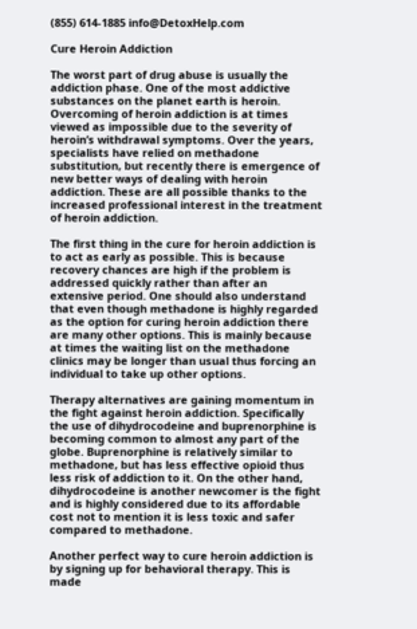(855) 614-1885 info@DetoxHelp.com

Cure Heroin Addiction

The worst part of drug abuse is usually the addiction phase. One of the most addictive substances on the planet earth is heroin. Overcoming of heroin addiction is at times viewed as impossible due to the severity of heroin’s withdrawal symptoms. Over the years, specialists have relied on methadone substitution, but recently there is emergence of new better ways of dealing with heroin addiction. These are all possible thanks to the increased professional interest in the treatment of heroin addiction.

The first thing in the cure for heroin addiction is to act as early as possible. This is because recovery chances are high if the problem is addressed quickly rather than after an extensive period. One should also understand that even though methadone is highly regarded as the option for curing heroin addiction there are many other options. This is mainly because at times the waiting list on the methadone clinics may be longer than usual thus forcing an individual to take up other options.

Therapy alternatives are gaining momentum in the fight against heroin addiction. Specifically the use of dihydrocodeine and buprenorphine is becoming common to almost any part of the globe. Buprenorphine is relatively similar to methadone, but has less effective opioid thus less risk of addiction to it. On the other hand, dihydrocodeine is another newcomer is the fight and is highly considered due to its affordable cost not to mention it is less toxic and safer compared to methadone.

Another perfect way to cure heroin addiction is by signing up for behavioral therapy. This is made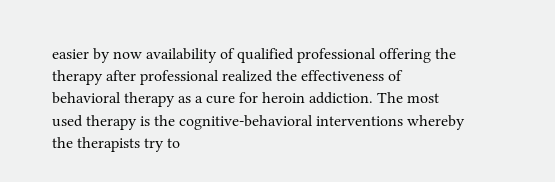easier by now availability of qualified professional offering the therapy after professional realized the effectiveness of behavioral therapy as a cure for heroin addiction. The most used therapy is the cognitive-behavioral interventions whereby the therapists try to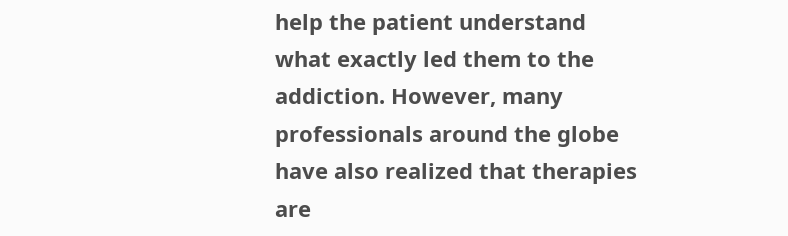help the patient understand what exactly led them to the addiction. However, many professionals around the globe have also realized that therapies are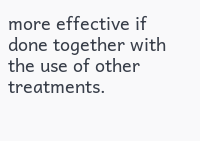more effective if done together with the use of other treatments.